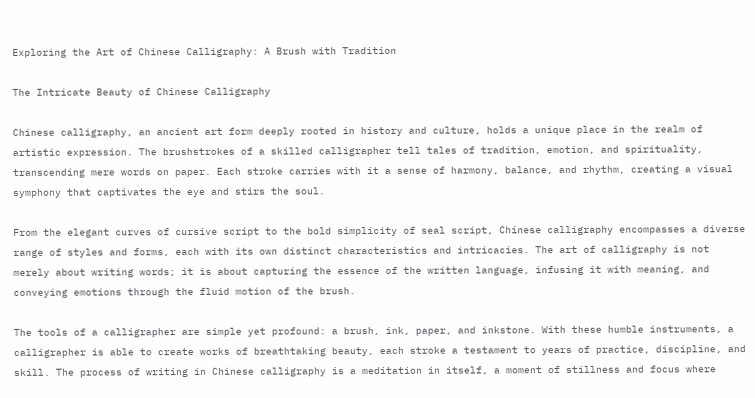Exploring the Art of Chinese Calligraphy: A Brush with Tradition

The Intricate Beauty of Chinese Calligraphy

Chinese calligraphy, an ancient art form deeply rooted in history and culture, holds a unique place in the realm of artistic expression. The brushstrokes of a skilled calligrapher tell tales of tradition, emotion, and spirituality, transcending mere words on paper. Each stroke carries with it a sense of harmony, balance, and rhythm, creating a visual symphony that captivates the eye and stirs the soul.

From the elegant curves of cursive script to the bold simplicity of seal script, Chinese calligraphy encompasses a diverse range of styles and forms, each with its own distinct characteristics and intricacies. The art of calligraphy is not merely about writing words; it is about capturing the essence of the written language, infusing it with meaning, and conveying emotions through the fluid motion of the brush.

The tools of a calligrapher are simple yet profound: a brush, ink, paper, and inkstone. With these humble instruments, a calligrapher is able to create works of breathtaking beauty, each stroke a testament to years of practice, discipline, and skill. The process of writing in Chinese calligraphy is a meditation in itself, a moment of stillness and focus where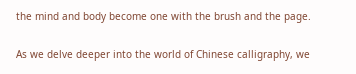the mind and body become one with the brush and the page.

As we delve deeper into the world of Chinese calligraphy, we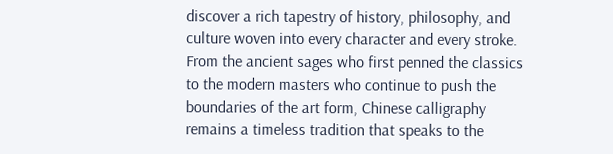discover a rich tapestry of history, philosophy, and culture woven into every character and every stroke. From the ancient sages who first penned the classics to the modern masters who continue to push the boundaries of the art form, Chinese calligraphy remains a timeless tradition that speaks to the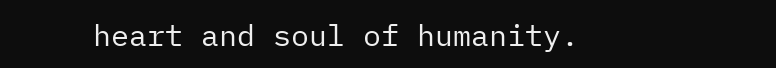heart and soul of humanity.